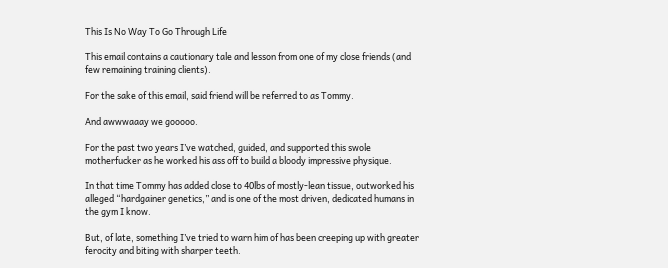This Is No Way To Go Through Life

This email contains a cautionary tale and lesson from one of my close friends (and few remaining training clients).

For the sake of this email, said friend will be referred to as Tommy.

And awwwaaay we gooooo.

For the past two years I’ve watched, guided, and supported this swole motherfucker as he worked his ass off to build a bloody impressive physique.

In that time Tommy has added close to 40lbs of mostly-lean tissue, outworked his alleged “hardgainer genetics,” and is one of the most driven, dedicated humans in the gym I know.

But, of late, something I’ve tried to warn him of has been creeping up with greater ferocity and biting with sharper teeth.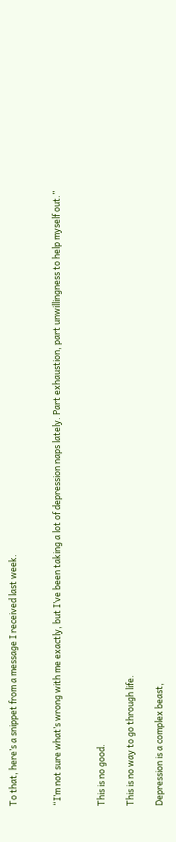To that, here’s a snippet from a message I received last week.


“I’m not sure what’s wrong with me exactly, but I’ve been taking a lot of depression naps lately. Part exhaustion, part unwillingness to help myself out.”


This is no good.

This is no way to go through life.

Depression is a complex beast,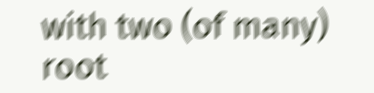with two (of many) root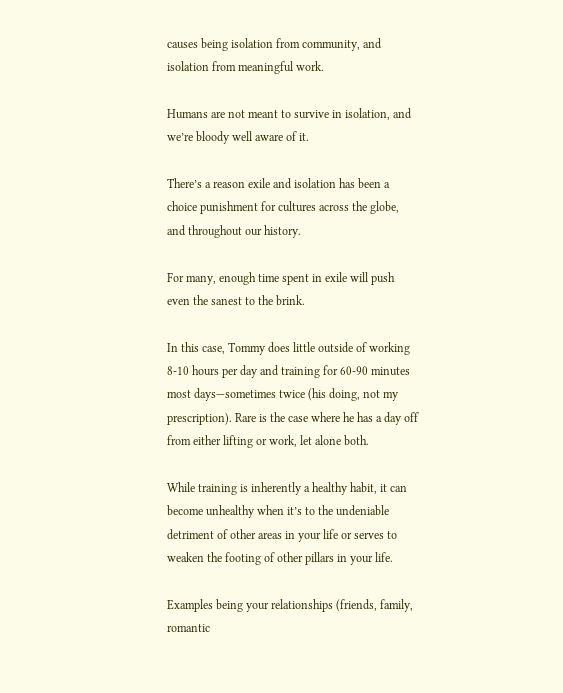causes being isolation from community, and isolation from meaningful work.

Humans are not meant to survive in isolation, and we’re bloody well aware of it.

There’s a reason exile and isolation has been a choice punishment for cultures across the globe, and throughout our history.

For many, enough time spent in exile will push even the sanest to the brink.

In this case, Tommy does little outside of working 8-10 hours per day and training for 60-90 minutes most days—sometimes twice (his doing, not my prescription). Rare is the case where he has a day off from either lifting or work, let alone both.

While training is inherently a healthy habit, it can become unhealthy when it’s to the undeniable detriment of other areas in your life or serves to weaken the footing of other pillars in your life.

Examples being your relationships (friends, family, romantic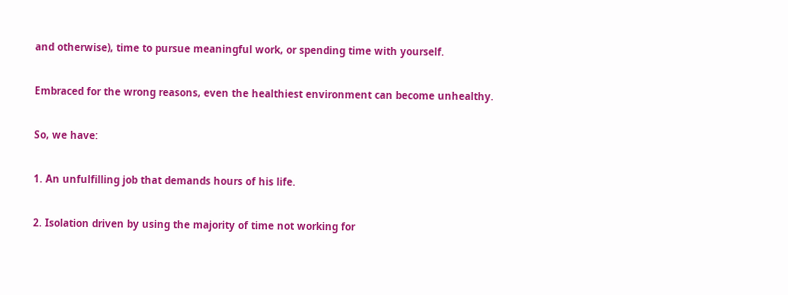and otherwise), time to pursue meaningful work, or spending time with yourself.

Embraced for the wrong reasons, even the healthiest environment can become unhealthy.

So, we have:

1. An unfulfilling job that demands hours of his life.

2. Isolation driven by using the majority of time not working for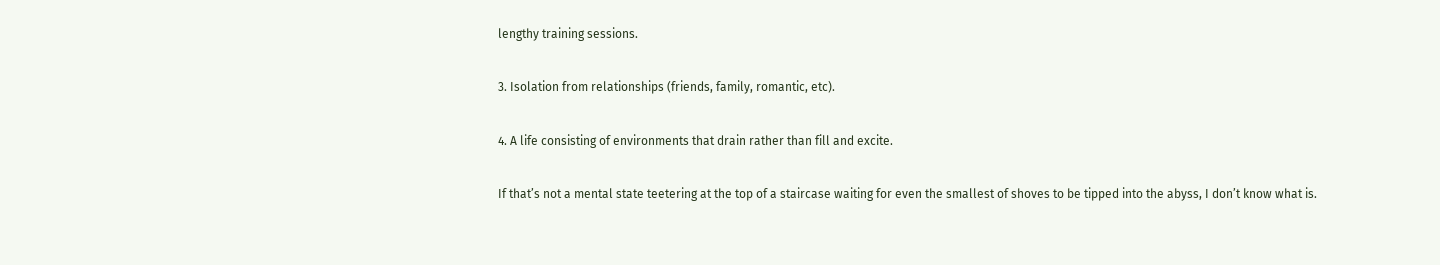lengthy training sessions.

3. Isolation from relationships (friends, family, romantic, etc).

4. A life consisting of environments that drain rather than fill and excite.

If that’s not a mental state teetering at the top of a staircase waiting for even the smallest of shoves to be tipped into the abyss, I don’t know what is.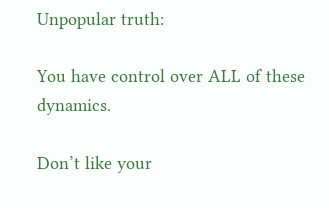Unpopular truth:

You have control over ALL of these dynamics.

Don’t like your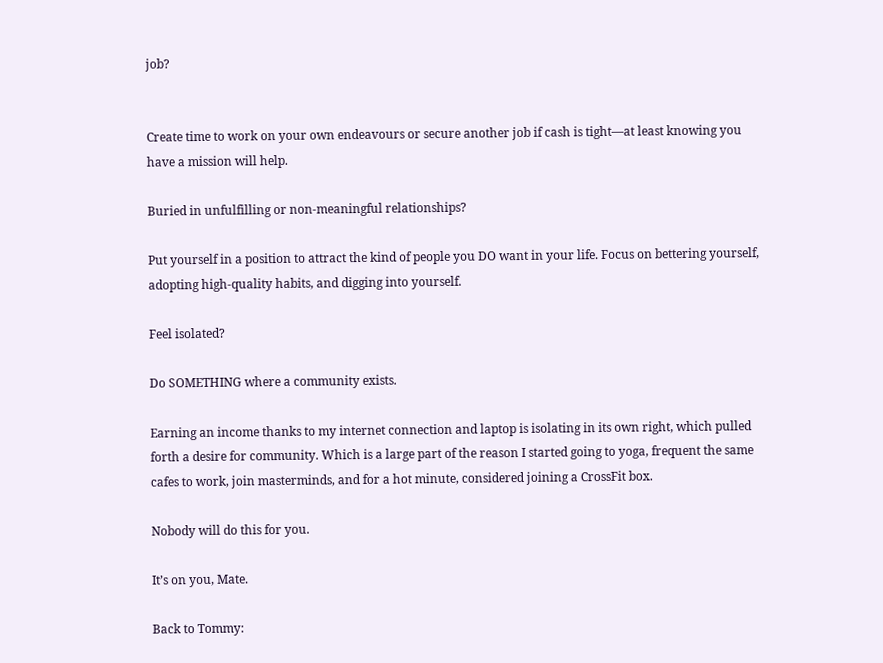job?


Create time to work on your own endeavours or secure another job if cash is tight—at least knowing you have a mission will help.

Buried in unfulfilling or non-meaningful relationships?

Put yourself in a position to attract the kind of people you DO want in your life. Focus on bettering yourself, adopting high-quality habits, and digging into yourself.

Feel isolated?

Do SOMETHING where a community exists.

Earning an income thanks to my internet connection and laptop is isolating in its own right, which pulled forth a desire for community. Which is a large part of the reason I started going to yoga, frequent the same cafes to work, join masterminds, and for a hot minute, considered joining a CrossFit box.

Nobody will do this for you.

It’s on you, Mate.

Back to Tommy: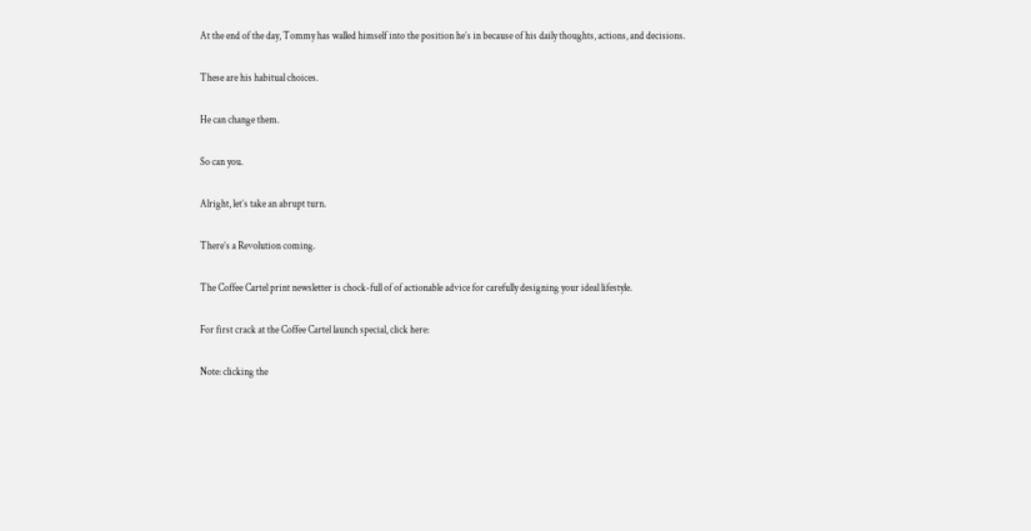At the end of the day, Tommy has walled himself into the position he’s in because of his daily thoughts, actions, and decisions.

These are his habitual choices.

He can change them.

So can you.

Alright, let’s take an abrupt turn.

There’s a Revolution coming.

The Coffee Cartel print newsletter is chock-full of of actionable advice for carefully designing your ideal lifestyle.

For first crack at the Coffee Cartel launch special, click here:

Note: clicking the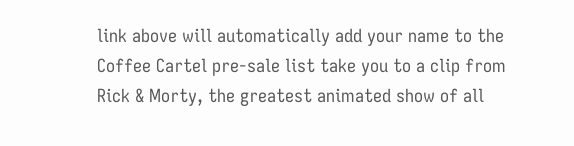link above will automatically add your name to the Coffee Cartel pre-sale list take you to a clip from Rick & Morty, the greatest animated show of all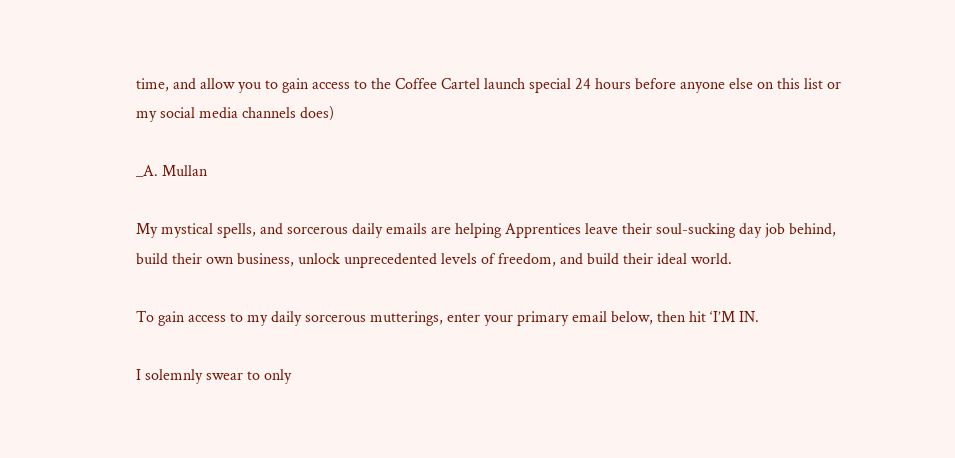time, and allow you to gain access to the Coffee Cartel launch special 24 hours before anyone else on this list or my social media channels does)

_A. Mullan

My mystical spells, and sorcerous daily emails are helping Apprentices leave their soul-sucking day job behind, build their own business, unlock unprecedented levels of freedom, and build their ideal world.

To gain access to my daily sorcerous mutterings, enter your primary email below, then hit ‘I’M IN.

I solemnly swear to only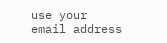use your email address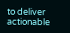to deliver actionable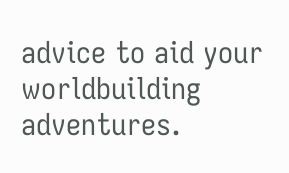advice to aid your worldbuilding adventures.